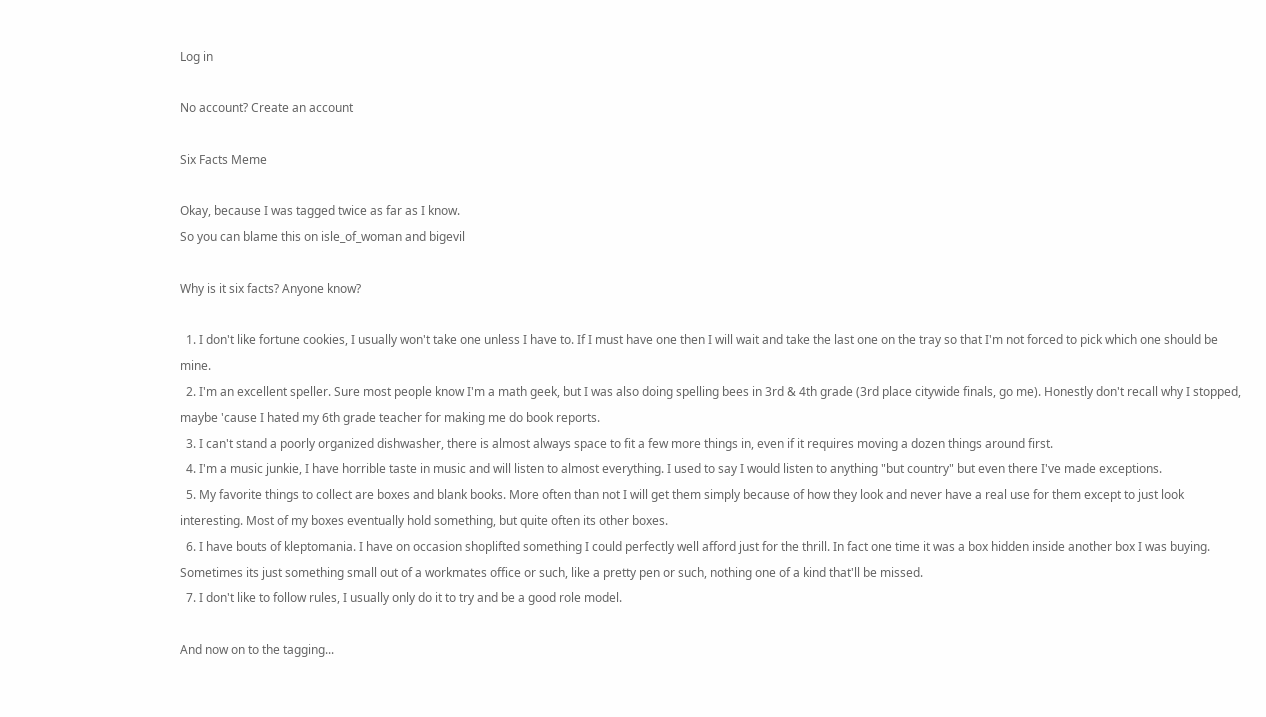Log in

No account? Create an account

Six Facts Meme

Okay, because I was tagged twice as far as I know.
So you can blame this on isle_of_woman and bigevil

Why is it six facts? Anyone know?

  1. I don't like fortune cookies, I usually won't take one unless I have to. If I must have one then I will wait and take the last one on the tray so that I'm not forced to pick which one should be mine.
  2. I'm an excellent speller. Sure most people know I'm a math geek, but I was also doing spelling bees in 3rd & 4th grade (3rd place citywide finals, go me). Honestly don't recall why I stopped, maybe 'cause I hated my 6th grade teacher for making me do book reports.
  3. I can't stand a poorly organized dishwasher, there is almost always space to fit a few more things in, even if it requires moving a dozen things around first.
  4. I'm a music junkie, I have horrible taste in music and will listen to almost everything. I used to say I would listen to anything "but country" but even there I've made exceptions.
  5. My favorite things to collect are boxes and blank books. More often than not I will get them simply because of how they look and never have a real use for them except to just look interesting. Most of my boxes eventually hold something, but quite often its other boxes.
  6. I have bouts of kleptomania. I have on occasion shoplifted something I could perfectly well afford just for the thrill. In fact one time it was a box hidden inside another box I was buying. Sometimes its just something small out of a workmates office or such, like a pretty pen or such, nothing one of a kind that'll be missed.
  7. I don't like to follow rules, I usually only do it to try and be a good role model.

And now on to the tagging...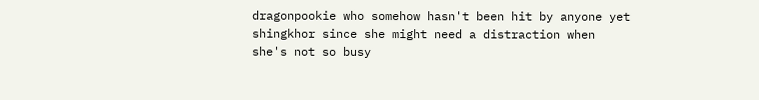dragonpookie who somehow hasn't been hit by anyone yet
shingkhor since she might need a distraction when she's not so busy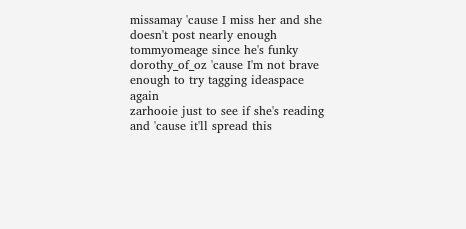missamay 'cause I miss her and she doesn't post nearly enough
tommyomeage since he's funky
dorothy_of_oz 'cause I'm not brave enough to try tagging ideaspace again
zarhooie just to see if she's reading and 'cause it'll spread this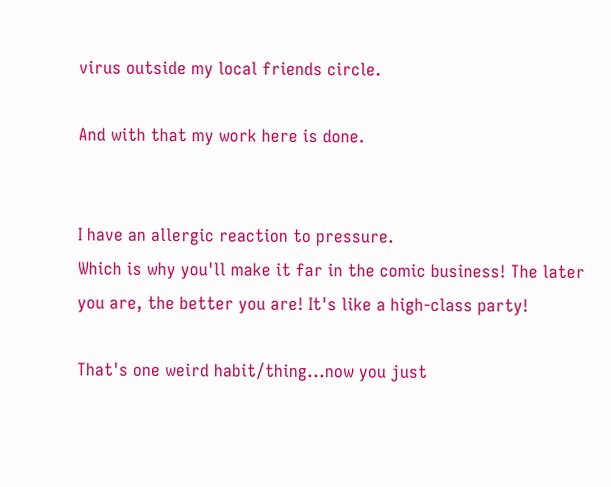virus outside my local friends circle.

And with that my work here is done.


I have an allergic reaction to pressure.
Which is why you'll make it far in the comic business! The later you are, the better you are! It's like a high-class party!

That's one weird habit/thing...now you just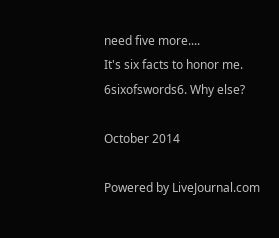need five more....
It's six facts to honor me. 6sixofswords6. Why else?

October 2014

Powered by LiveJournal.com